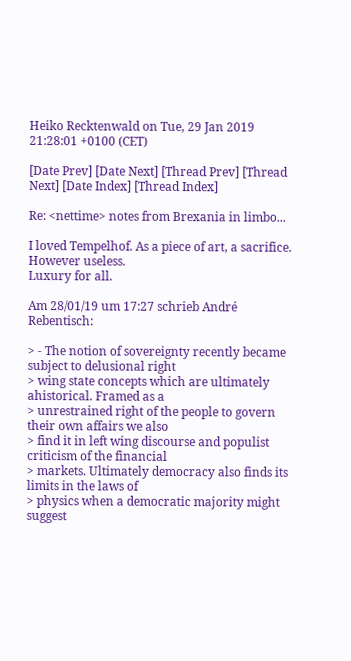Heiko Recktenwald on Tue, 29 Jan 2019 21:28:01 +0100 (CET)

[Date Prev] [Date Next] [Thread Prev] [Thread Next] [Date Index] [Thread Index]

Re: <nettime> notes from Brexania in limbo...

I loved Tempelhof. As a piece of art, a sacrifice. However useless.
Luxury for all.

Am 28/01/19 um 17:27 schrieb André Rebentisch:

> - The notion of sovereignty recently became subject to delusional right
> wing state concepts which are ultimately ahistorical. Framed as a
> unrestrained right of the people to govern their own affairs we also
> find it in left wing discourse and populist criticism of the financial
> markets. Ultimately democracy also finds its limits in the laws of
> physics when a democratic majority might suggest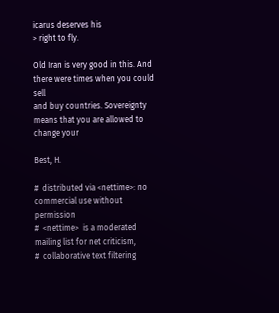icarus deserves his
> right to fly.

Old Iran is very good in this. And there were times when you could sell
and buy countries. Sovereignty means that you are allowed to change your

Best, H.

#  distributed via <nettime>: no commercial use without permission
#  <nettime>  is a moderated mailing list for net criticism,
#  collaborative text filtering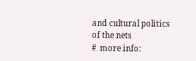and cultural politics of the nets
#  more info: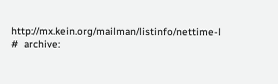http://mx.kein.org/mailman/listinfo/nettime-l
#  archive: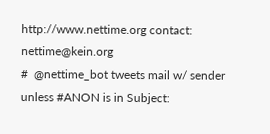http://www.nettime.org contact: nettime@kein.org
#  @nettime_bot tweets mail w/ sender unless #ANON is in Subject: